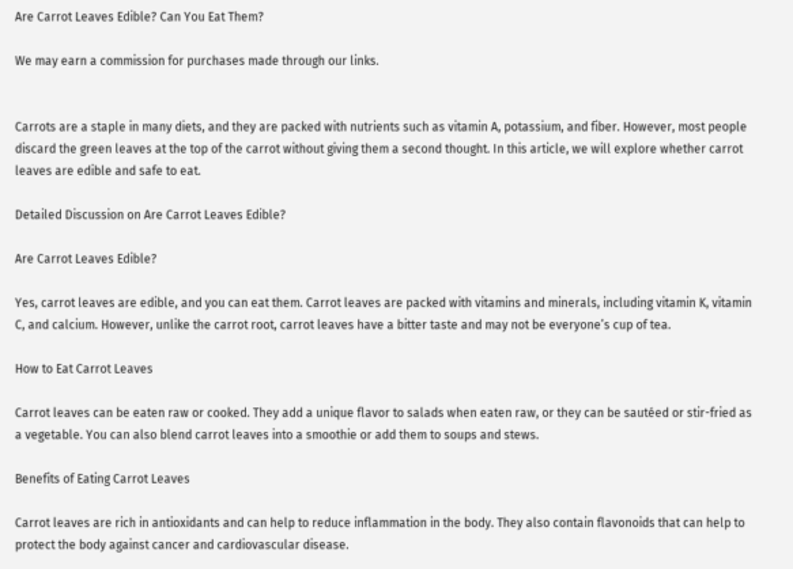Are Carrot Leaves Edible? Can You Eat Them?

We may earn a commission for purchases made through our links.


Carrots are a staple in many diets, and they are packed with nutrients such as vitamin A, potassium, and fiber. However, most people discard the green leaves at the top of the carrot without giving them a second thought. In this article, we will explore whether carrot leaves are edible and safe to eat.

Detailed Discussion on Are Carrot Leaves Edible?

Are Carrot Leaves Edible?

Yes, carrot leaves are edible, and you can eat them. Carrot leaves are packed with vitamins and minerals, including vitamin K, vitamin C, and calcium. However, unlike the carrot root, carrot leaves have a bitter taste and may not be everyone’s cup of tea.

How to Eat Carrot Leaves

Carrot leaves can be eaten raw or cooked. They add a unique flavor to salads when eaten raw, or they can be sautéed or stir-fried as a vegetable. You can also blend carrot leaves into a smoothie or add them to soups and stews.

Benefits of Eating Carrot Leaves

Carrot leaves are rich in antioxidants and can help to reduce inflammation in the body. They also contain flavonoids that can help to protect the body against cancer and cardiovascular disease.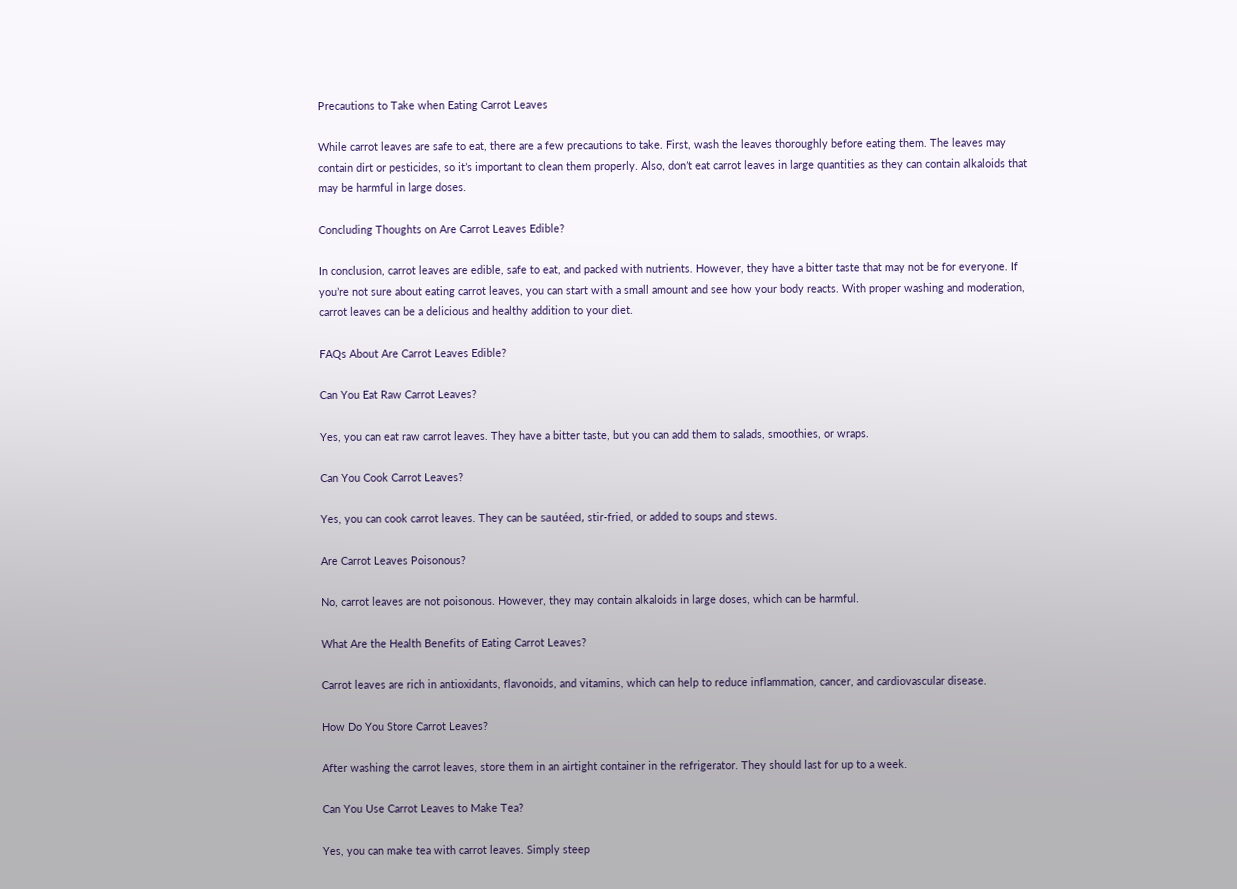Precautions to Take when Eating Carrot Leaves

While carrot leaves are safe to eat, there are a few precautions to take. First, wash the leaves thoroughly before eating them. The leaves may contain dirt or pesticides, so it’s important to clean them properly. Also, don’t eat carrot leaves in large quantities as they can contain alkaloids that may be harmful in large doses.

Concluding Thoughts on Are Carrot Leaves Edible?

In conclusion, carrot leaves are edible, safe to eat, and packed with nutrients. However, they have a bitter taste that may not be for everyone. If you’re not sure about eating carrot leaves, you can start with a small amount and see how your body reacts. With proper washing and moderation, carrot leaves can be a delicious and healthy addition to your diet.

FAQs About Are Carrot Leaves Edible?

Can You Eat Raw Carrot Leaves?

Yes, you can eat raw carrot leaves. They have a bitter taste, but you can add them to salads, smoothies, or wraps.

Can You Cook Carrot Leaves?

Yes, you can cook carrot leaves. They can be sautéed, stir-fried, or added to soups and stews.

Are Carrot Leaves Poisonous?

No, carrot leaves are not poisonous. However, they may contain alkaloids in large doses, which can be harmful.

What Are the Health Benefits of Eating Carrot Leaves?

Carrot leaves are rich in antioxidants, flavonoids, and vitamins, which can help to reduce inflammation, cancer, and cardiovascular disease.

How Do You Store Carrot Leaves?

After washing the carrot leaves, store them in an airtight container in the refrigerator. They should last for up to a week.

Can You Use Carrot Leaves to Make Tea?

Yes, you can make tea with carrot leaves. Simply steep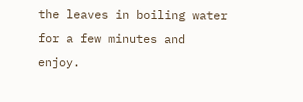the leaves in boiling water for a few minutes and enjoy.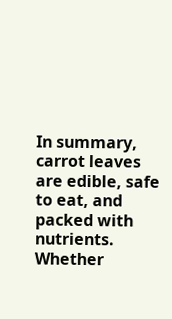In summary, carrot leaves are edible, safe to eat, and packed with nutrients. Whether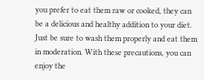you prefer to eat them raw or cooked, they can be a delicious and healthy addition to your diet. Just be sure to wash them properly and eat them in moderation. With these precautions, you can enjoy the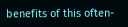benefits of this often-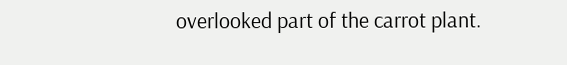overlooked part of the carrot plant.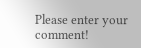Please enter your comment!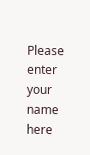Please enter your name here